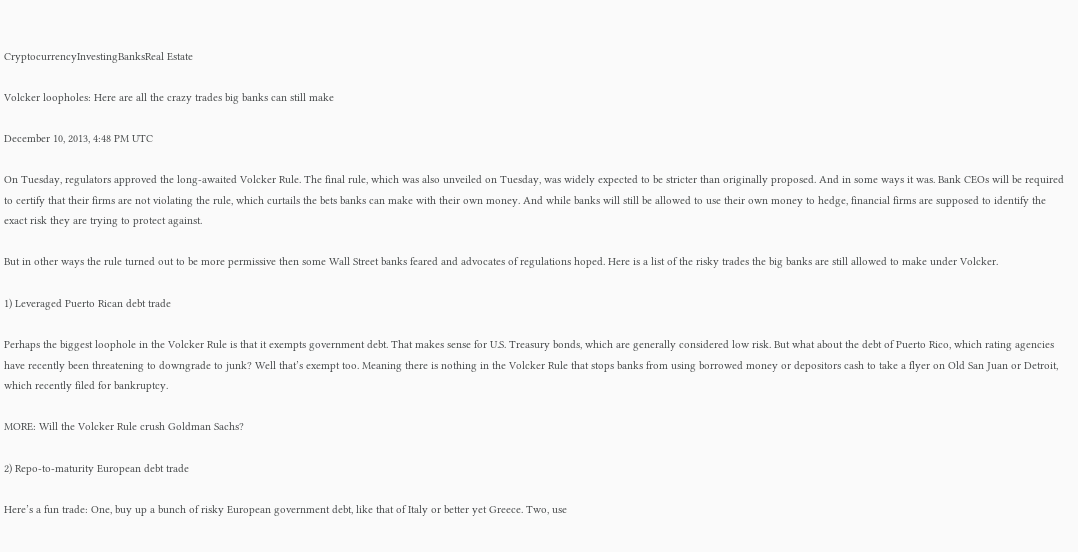CryptocurrencyInvestingBanksReal Estate

Volcker loopholes: Here are all the crazy trades big banks can still make

December 10, 2013, 4:48 PM UTC

On Tuesday, regulators approved the long-awaited Volcker Rule. The final rule, which was also unveiled on Tuesday, was widely expected to be stricter than originally proposed. And in some ways it was. Bank CEOs will be required to certify that their firms are not violating the rule, which curtails the bets banks can make with their own money. And while banks will still be allowed to use their own money to hedge, financial firms are supposed to identify the exact risk they are trying to protect against.

But in other ways the rule turned out to be more permissive then some Wall Street banks feared and advocates of regulations hoped. Here is a list of the risky trades the big banks are still allowed to make under Volcker.

1) Leveraged Puerto Rican debt trade

Perhaps the biggest loophole in the Volcker Rule is that it exempts government debt. That makes sense for U.S. Treasury bonds, which are generally considered low risk. But what about the debt of Puerto Rico, which rating agencies have recently been threatening to downgrade to junk? Well that’s exempt too. Meaning there is nothing in the Volcker Rule that stops banks from using borrowed money or depositors cash to take a flyer on Old San Juan or Detroit, which recently filed for bankruptcy.

MORE: Will the Volcker Rule crush Goldman Sachs?

2) Repo-to-maturity European debt trade

Here’s a fun trade: One, buy up a bunch of risky European government debt, like that of Italy or better yet Greece. Two, use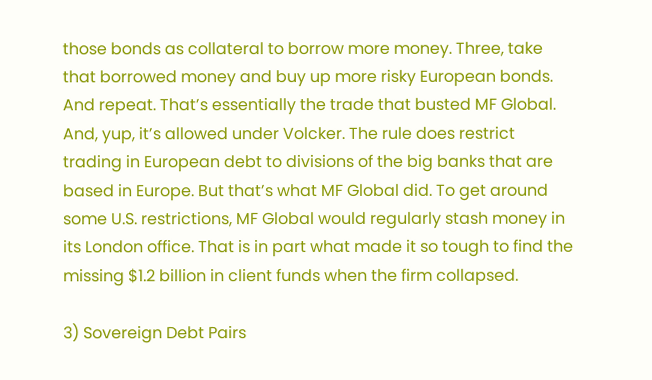those bonds as collateral to borrow more money. Three, take that borrowed money and buy up more risky European bonds. And repeat. That’s essentially the trade that busted MF Global. And, yup, it’s allowed under Volcker. The rule does restrict trading in European debt to divisions of the big banks that are based in Europe. But that’s what MF Global did. To get around some U.S. restrictions, MF Global would regularly stash money in its London office. That is in part what made it so tough to find the missing $1.2 billion in client funds when the firm collapsed.

3) Sovereign Debt Pairs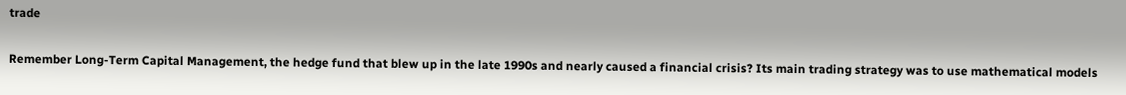trade

Remember Long-Term Capital Management, the hedge fund that blew up in the late 1990s and nearly caused a financial crisis? Its main trading strategy was to use mathematical models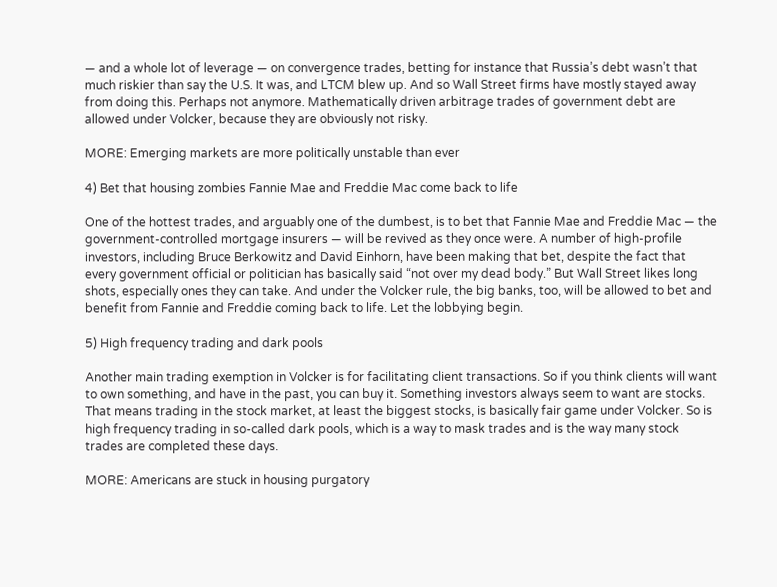— and a whole lot of leverage — on convergence trades, betting for instance that Russia’s debt wasn’t that much riskier than say the U.S. It was, and LTCM blew up. And so Wall Street firms have mostly stayed away from doing this. Perhaps not anymore. Mathematically driven arbitrage trades of government debt are allowed under Volcker, because they are obviously not risky.

MORE: Emerging markets are more politically unstable than ever

4) Bet that housing zombies Fannie Mae and Freddie Mac come back to life

One of the hottest trades, and arguably one of the dumbest, is to bet that Fannie Mae and Freddie Mac — the government-controlled mortgage insurers — will be revived as they once were. A number of high-profile investors, including Bruce Berkowitz and David Einhorn, have been making that bet, despite the fact that every government official or politician has basically said “not over my dead body.” But Wall Street likes long shots, especially ones they can take. And under the Volcker rule, the big banks, too, will be allowed to bet and benefit from Fannie and Freddie coming back to life. Let the lobbying begin.

5) High frequency trading and dark pools

Another main trading exemption in Volcker is for facilitating client transactions. So if you think clients will want to own something, and have in the past, you can buy it. Something investors always seem to want are stocks. That means trading in the stock market, at least the biggest stocks, is basically fair game under Volcker. So is high frequency trading in so-called dark pools, which is a way to mask trades and is the way many stock trades are completed these days.

MORE: Americans are stuck in housing purgatory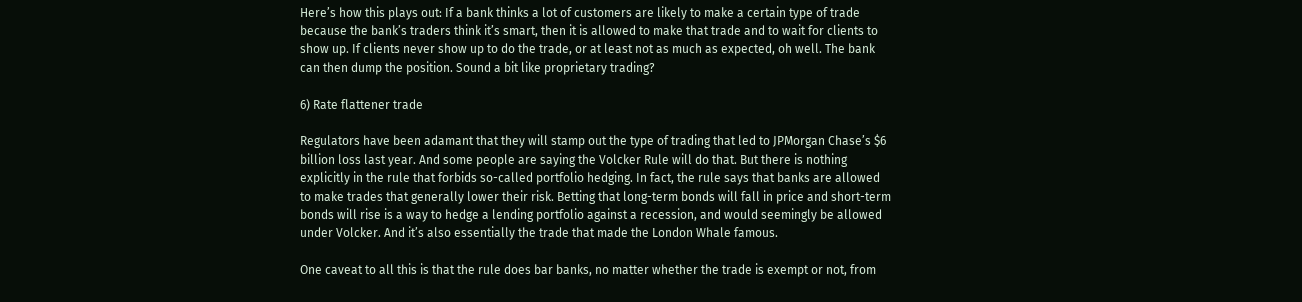Here’s how this plays out: If a bank thinks a lot of customers are likely to make a certain type of trade because the bank’s traders think it’s smart, then it is allowed to make that trade and to wait for clients to show up. If clients never show up to do the trade, or at least not as much as expected, oh well. The bank can then dump the position. Sound a bit like proprietary trading?

6) Rate flattener trade

Regulators have been adamant that they will stamp out the type of trading that led to JPMorgan Chase’s $6 billion loss last year. And some people are saying the Volcker Rule will do that. But there is nothing explicitly in the rule that forbids so-called portfolio hedging. In fact, the rule says that banks are allowed to make trades that generally lower their risk. Betting that long-term bonds will fall in price and short-term bonds will rise is a way to hedge a lending portfolio against a recession, and would seemingly be allowed under Volcker. And it’s also essentially the trade that made the London Whale famous.

One caveat to all this is that the rule does bar banks, no matter whether the trade is exempt or not, from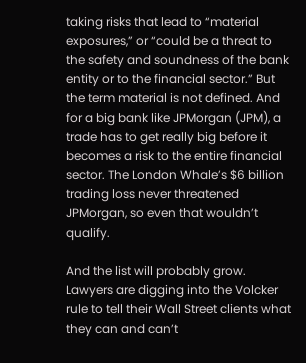taking risks that lead to “material exposures,” or “could be a threat to the safety and soundness of the bank entity or to the financial sector.” But the term material is not defined. And for a big bank like JPMorgan (JPM), a trade has to get really big before it becomes a risk to the entire financial sector. The London Whale’s $6 billion trading loss never threatened JPMorgan, so even that wouldn’t qualify.

And the list will probably grow. Lawyers are digging into the Volcker rule to tell their Wall Street clients what they can and can’t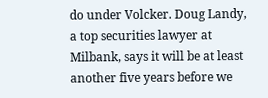do under Volcker. Doug Landy, a top securities lawyer at Milbank, says it will be at least another five years before we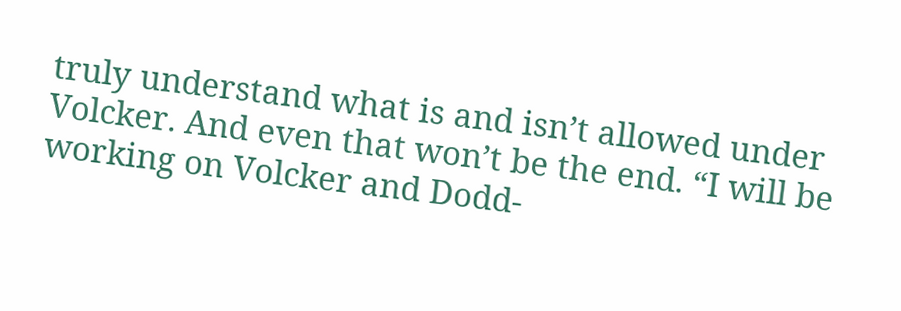truly understand what is and isn’t allowed under Volcker. And even that won’t be the end. “I will be working on Volcker and Dodd-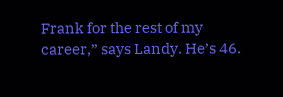Frank for the rest of my career,” says Landy. He’s 46.